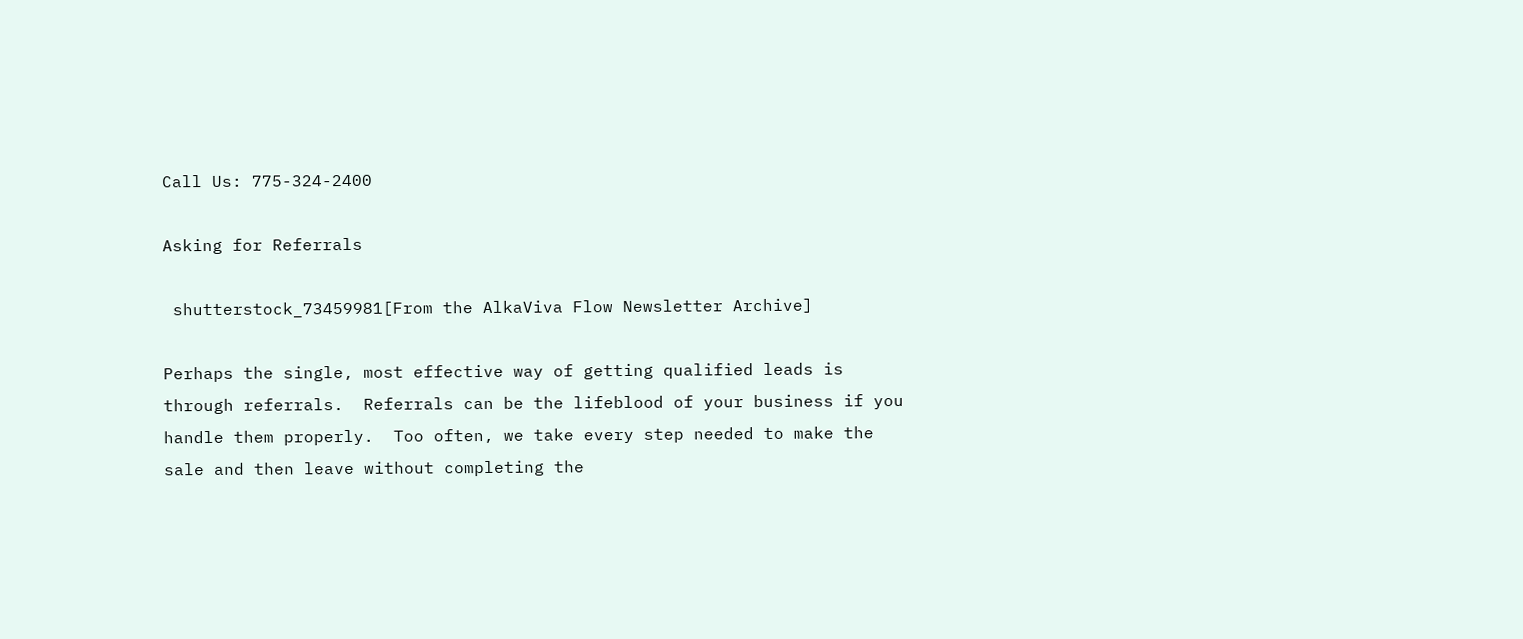Call Us: 775-324-2400

Asking for Referrals

 shutterstock_73459981[From the AlkaViva Flow Newsletter Archive]

Perhaps the single, most effective way of getting qualified leads is through referrals.  Referrals can be the lifeblood of your business if you handle them properly.  Too often, we take every step needed to make the sale and then leave without completing the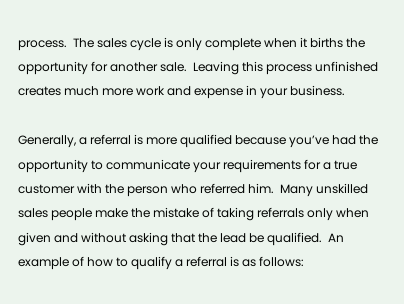process.  The sales cycle is only complete when it births the opportunity for another sale.  Leaving this process unfinished creates much more work and expense in your business.

Generally, a referral is more qualified because you’ve had the opportunity to communicate your requirements for a true customer with the person who referred him.  Many unskilled sales people make the mistake of taking referrals only when given and without asking that the lead be qualified.  An example of how to qualify a referral is as follows: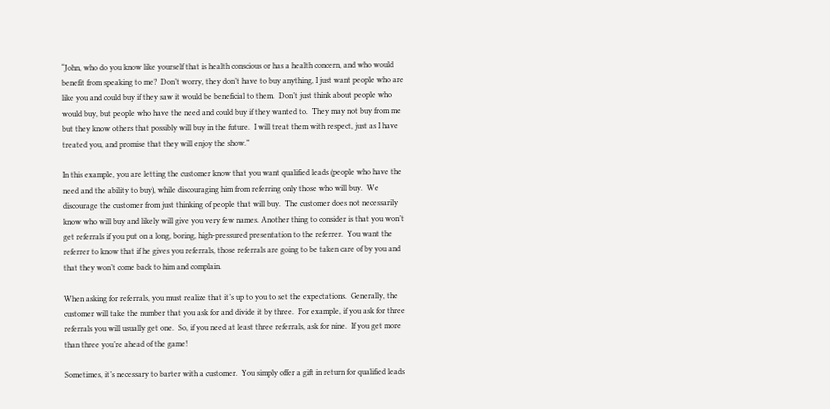“John, who do you know like yourself that is health conscious or has a health concern, and who would benefit from speaking to me?  Don’t worry, they don’t have to buy anything, I just want people who are like you and could buy if they saw it would be beneficial to them.  Don’t just think about people who would buy, but people who have the need and could buy if they wanted to.  They may not buy from me but they know others that possibly will buy in the future.  I will treat them with respect, just as I have treated you, and promise that they will enjoy the show.”

In this example, you are letting the customer know that you want qualified leads (people who have the need and the ability to buy), while discouraging him from referring only those who will buy.  We discourage the customer from just thinking of people that will buy.  The customer does not necessarily know who will buy and likely will give you very few names. Another thing to consider is that you won’t get referrals if you put on a long, boring, high-pressured presentation to the referrer.  You want the referrer to know that if he gives you referrals, those referrals are going to be taken care of by you and that they won’t come back to him and complain.

When asking for referrals, you must realize that it’s up to you to set the expectations.  Generally, the customer will take the number that you ask for and divide it by three.  For example, if you ask for three referrals you will usually get one.  So, if you need at least three referrals, ask for nine.  If you get more than three you’re ahead of the game!

Sometimes, it’s necessary to barter with a customer.  You simply offer a gift in return for qualified leads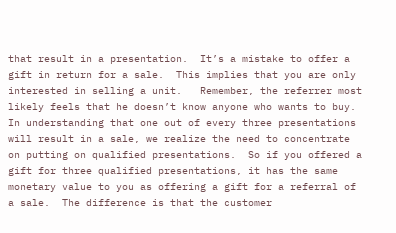that result in a presentation.  It’s a mistake to offer a gift in return for a sale.  This implies that you are only interested in selling a unit.   Remember, the referrer most likely feels that he doesn’t know anyone who wants to buy.  In understanding that one out of every three presentations will result in a sale, we realize the need to concentrate on putting on qualified presentations.  So if you offered a gift for three qualified presentations, it has the same monetary value to you as offering a gift for a referral of a sale.  The difference is that the customer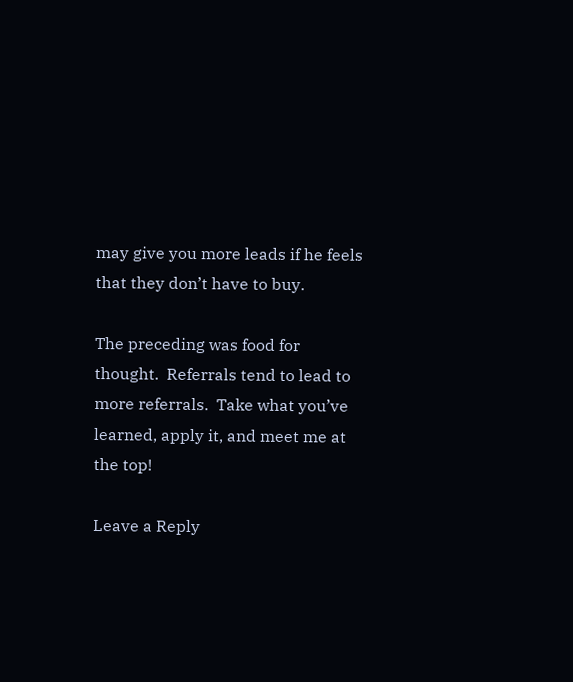may give you more leads if he feels that they don’t have to buy.

The preceding was food for thought.  Referrals tend to lead to more referrals.  Take what you’ve learned, apply it, and meet me at the top!

Leave a Reply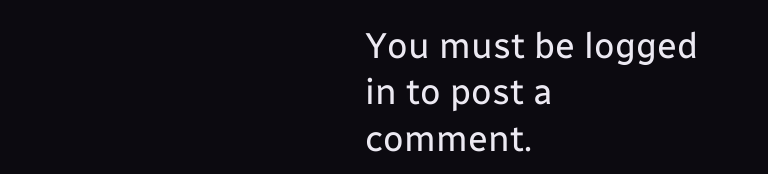You must be logged in to post a comment.